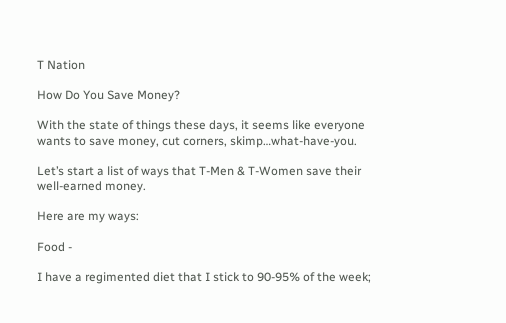T Nation

How Do You Save Money?

With the state of things these days, it seems like everyone wants to save money, cut corners, skimp…what-have-you.

Let’s start a list of ways that T-Men & T-Women save their well-earned money.

Here are my ways:

Food -

I have a regimented diet that I stick to 90-95% of the week;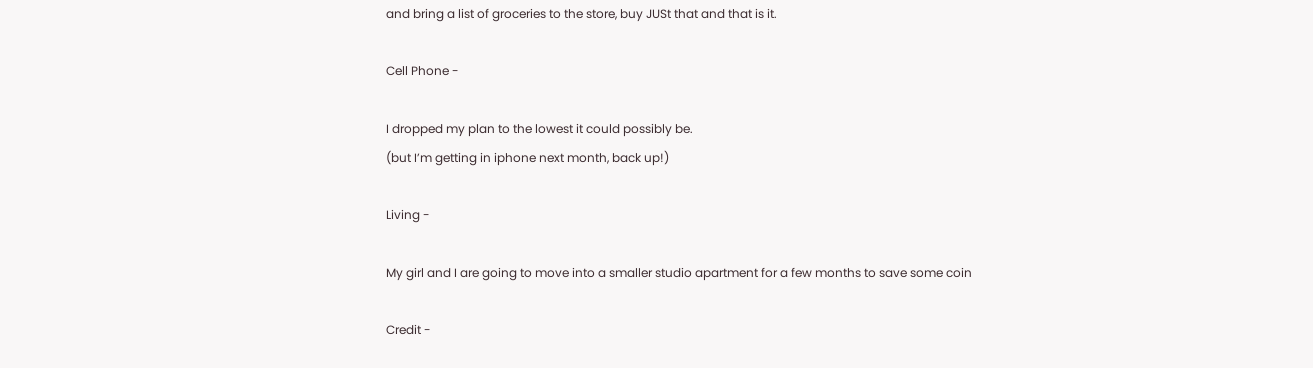and bring a list of groceries to the store, buy JUSt that and that is it.

Cell Phone -

I dropped my plan to the lowest it could possibly be.
(but I’m getting in iphone next month, back up!)

Living -

My girl and I are going to move into a smaller studio apartment for a few months to save some coin

Credit -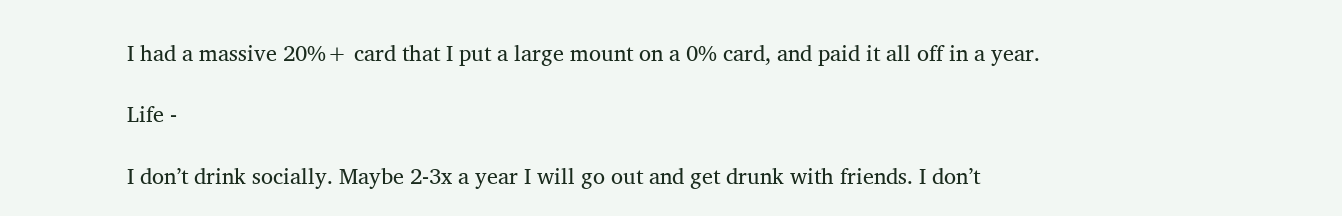I had a massive 20%+ card that I put a large mount on a 0% card, and paid it all off in a year.

Life -

I don’t drink socially. Maybe 2-3x a year I will go out and get drunk with friends. I don’t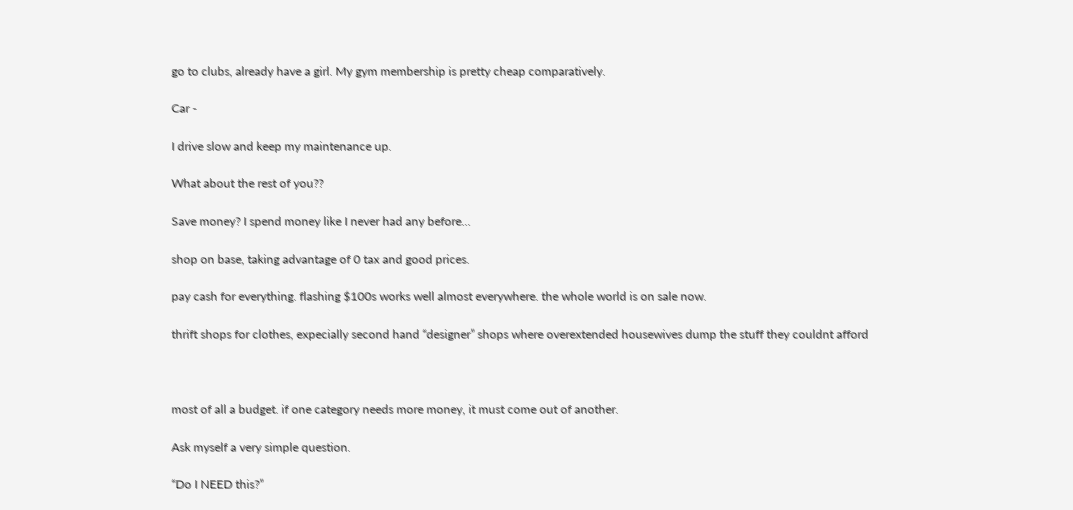go to clubs, already have a girl. My gym membership is pretty cheap comparatively.

Car -

I drive slow and keep my maintenance up.

What about the rest of you??

Save money? I spend money like I never had any before…

shop on base, taking advantage of 0 tax and good prices.

pay cash for everything. flashing $100s works well almost everywhere. the whole world is on sale now.

thrift shops for clothes, expecially second hand “designer” shops where overextended housewives dump the stuff they couldnt afford



most of all a budget. if one category needs more money, it must come out of another.

Ask myself a very simple question.

“Do I NEED this?”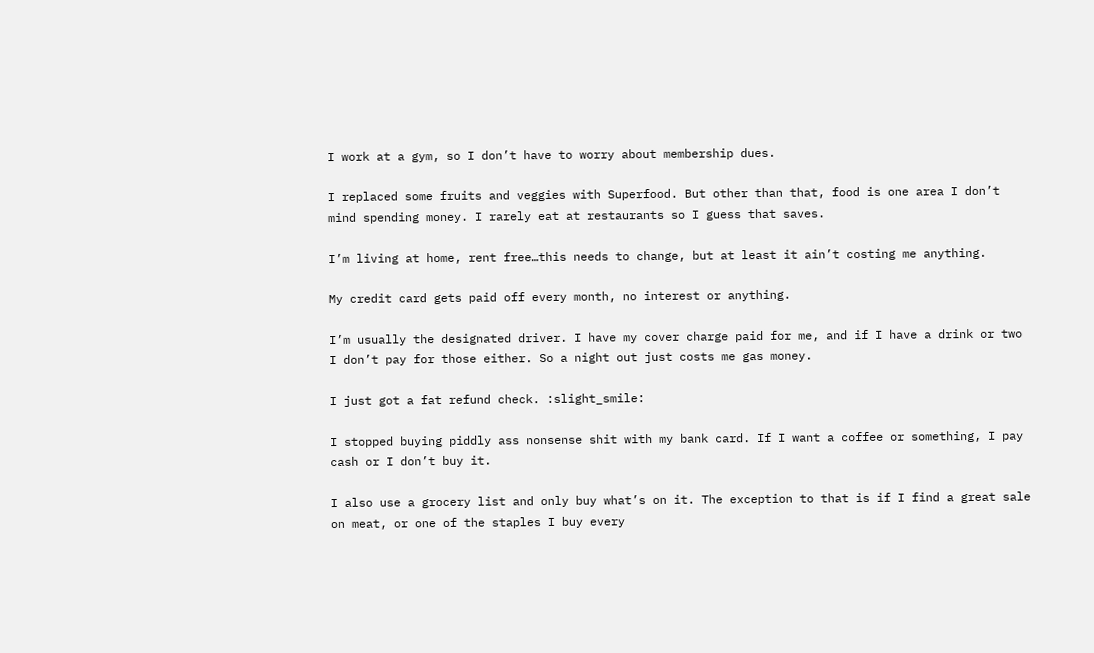I work at a gym, so I don’t have to worry about membership dues.

I replaced some fruits and veggies with Superfood. But other than that, food is one area I don’t mind spending money. I rarely eat at restaurants so I guess that saves.

I’m living at home, rent free…this needs to change, but at least it ain’t costing me anything.

My credit card gets paid off every month, no interest or anything.

I’m usually the designated driver. I have my cover charge paid for me, and if I have a drink or two I don’t pay for those either. So a night out just costs me gas money.

I just got a fat refund check. :slight_smile:

I stopped buying piddly ass nonsense shit with my bank card. If I want a coffee or something, I pay cash or I don’t buy it.

I also use a grocery list and only buy what’s on it. The exception to that is if I find a great sale on meat, or one of the staples I buy every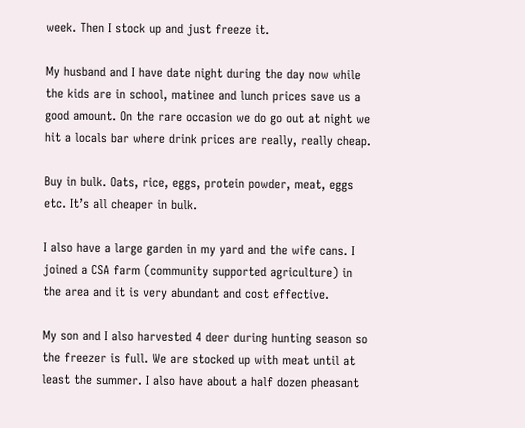week. Then I stock up and just freeze it.

My husband and I have date night during the day now while the kids are in school, matinee and lunch prices save us a good amount. On the rare occasion we do go out at night we hit a locals bar where drink prices are really, really cheap.

Buy in bulk. Oats, rice, eggs, protein powder, meat, eggs etc. It’s all cheaper in bulk.

I also have a large garden in my yard and the wife cans. I joined a CSA farm (community supported agriculture) in the area and it is very abundant and cost effective.

My son and I also harvested 4 deer during hunting season so the freezer is full. We are stocked up with meat until at least the summer. I also have about a half dozen pheasant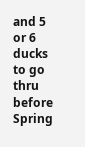and 5 or 6 ducks to go thru before Spring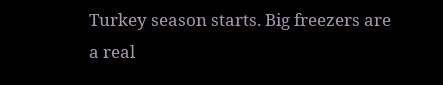Turkey season starts. Big freezers are a real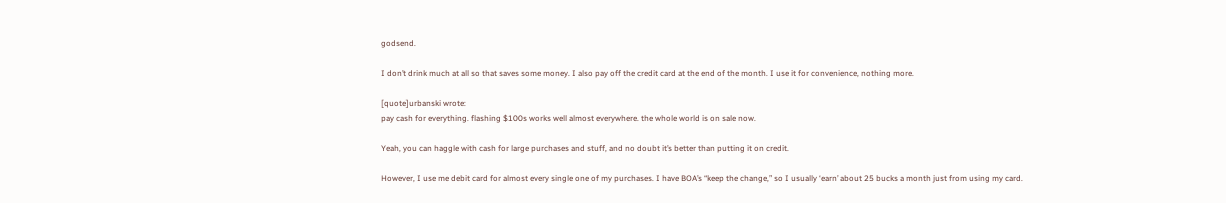godsend.

I don’t drink much at all so that saves some money. I also pay off the credit card at the end of the month. I use it for convenience, nothing more.

[quote]urbanski wrote:
pay cash for everything. flashing $100s works well almost everywhere. the whole world is on sale now.

Yeah, you can haggle with cash for large purchases and stuff, and no doubt it’s better than putting it on credit.

However, I use me debit card for almost every single one of my purchases. I have BOA’s “keep the change,” so I usually ‘earn’ about 25 bucks a month just from using my card.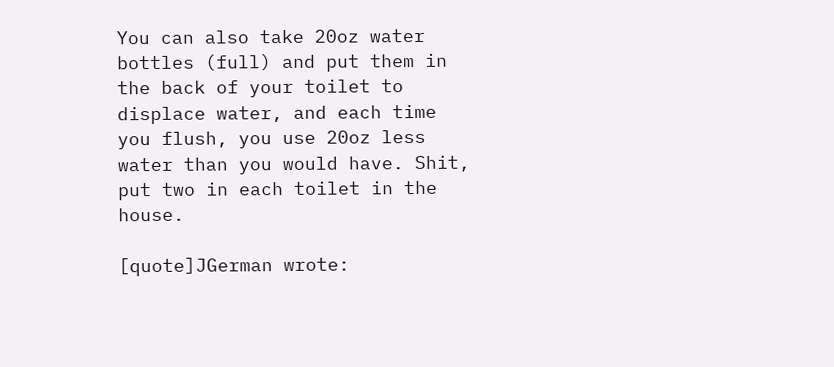You can also take 20oz water bottles (full) and put them in the back of your toilet to displace water, and each time you flush, you use 20oz less water than you would have. Shit, put two in each toilet in the house.

[quote]JGerman wrote: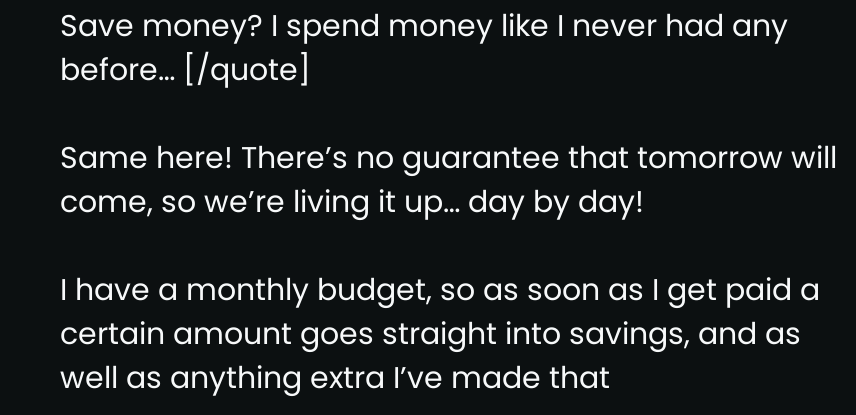Save money? I spend money like I never had any before… [/quote]

Same here! There’s no guarantee that tomorrow will come, so we’re living it up… day by day!

I have a monthly budget, so as soon as I get paid a certain amount goes straight into savings, and as well as anything extra I’ve made that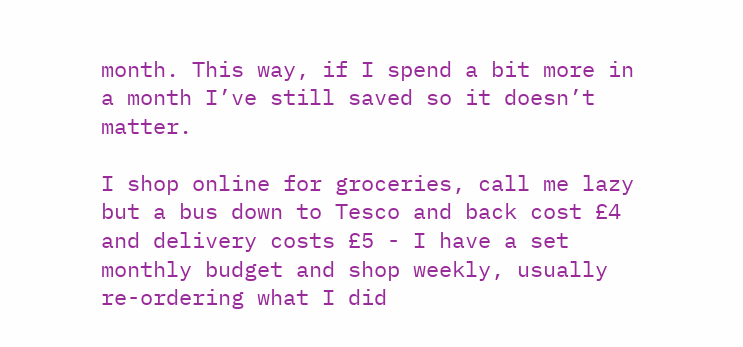month. This way, if I spend a bit more in a month I’ve still saved so it doesn’t matter.

I shop online for groceries, call me lazy but a bus down to Tesco and back cost £4 and delivery costs £5 - I have a set monthly budget and shop weekly, usually re-ordering what I did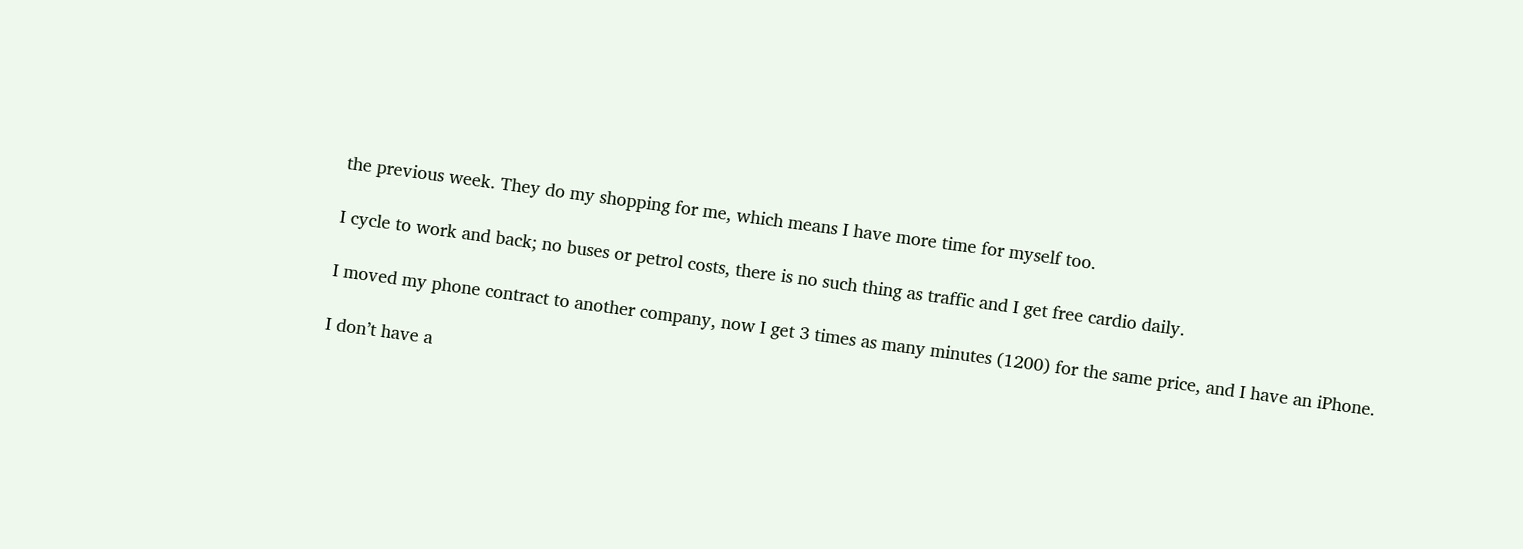the previous week. They do my shopping for me, which means I have more time for myself too.

I cycle to work and back; no buses or petrol costs, there is no such thing as traffic and I get free cardio daily.

I moved my phone contract to another company, now I get 3 times as many minutes (1200) for the same price, and I have an iPhone.

I don’t have a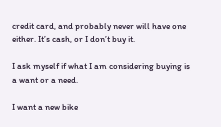credit card, and probably never will have one either. It’s cash, or I don’t buy it.

I ask myself if what I am considering buying is a want or a need.

I want a new bike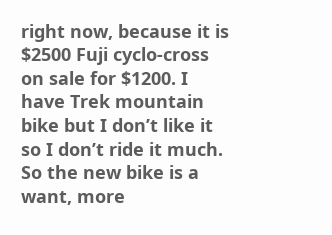right now, because it is $2500 Fuji cyclo-cross on sale for $1200. I have Trek mountain bike but I don’t like it so I don’t ride it much. So the new bike is a want, more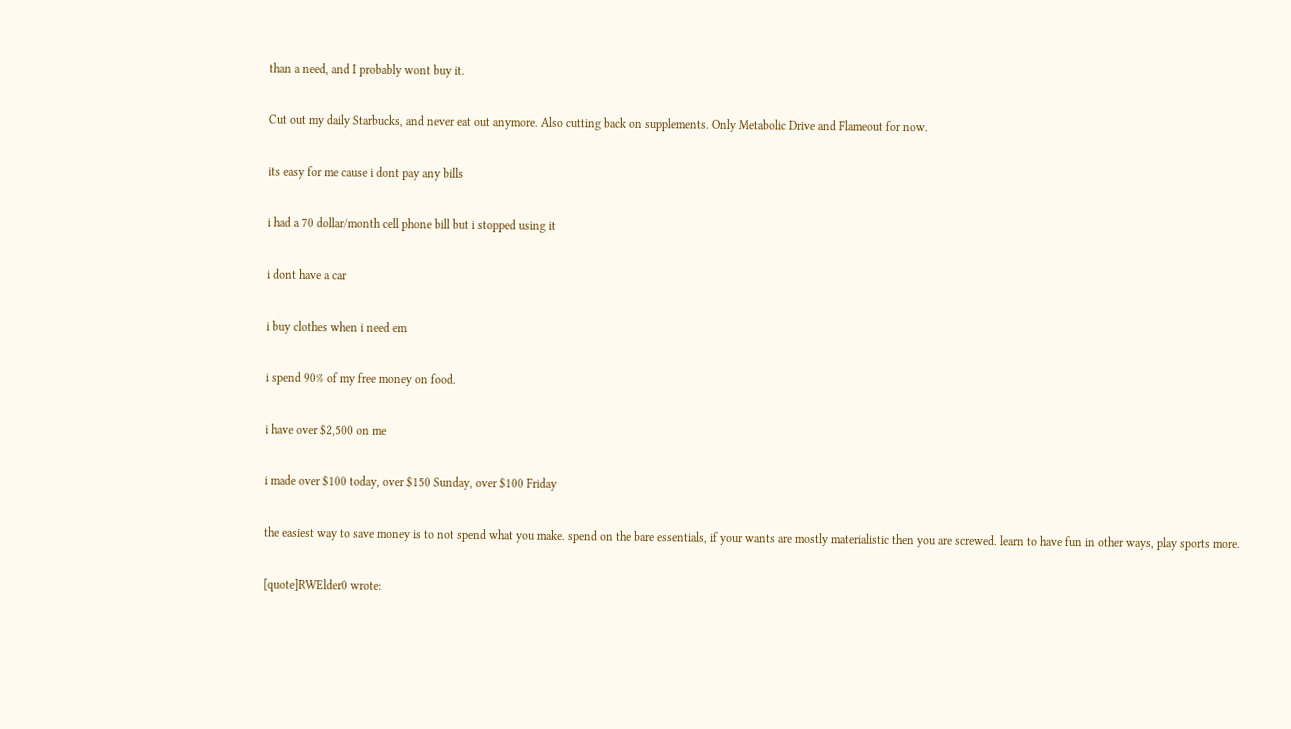than a need, and I probably wont buy it.

Cut out my daily Starbucks, and never eat out anymore. Also cutting back on supplements. Only Metabolic Drive and Flameout for now.

its easy for me cause i dont pay any bills

i had a 70 dollar/month cell phone bill but i stopped using it

i dont have a car

i buy clothes when i need em

i spend 90% of my free money on food.

i have over $2,500 on me

i made over $100 today, over $150 Sunday, over $100 Friday

the easiest way to save money is to not spend what you make. spend on the bare essentials, if your wants are mostly materialistic then you are screwed. learn to have fun in other ways, play sports more.

[quote]RWElder0 wrote: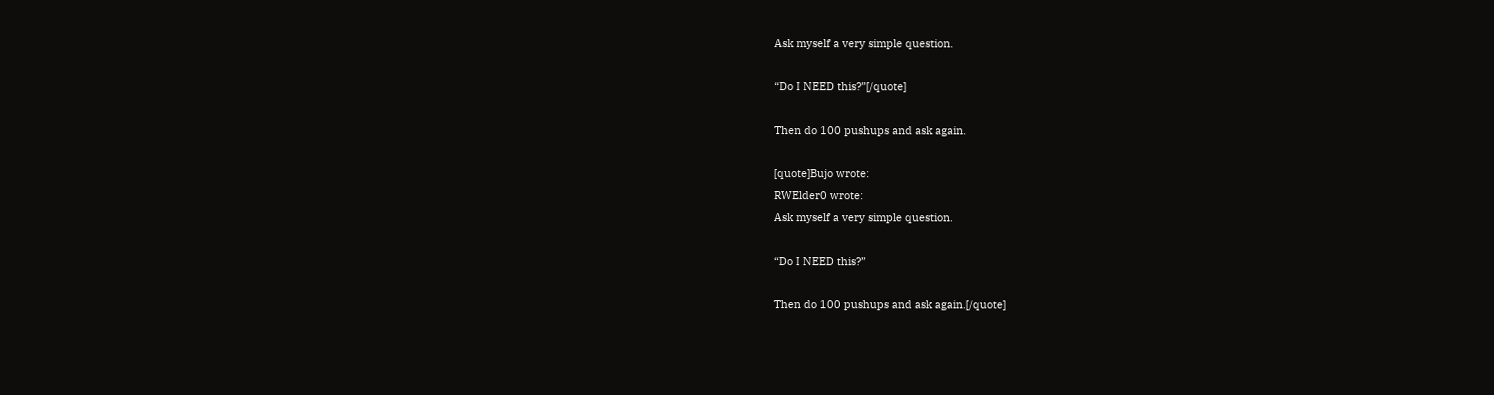Ask myself a very simple question.

“Do I NEED this?”[/quote]

Then do 100 pushups and ask again.

[quote]Bujo wrote:
RWElder0 wrote:
Ask myself a very simple question.

“Do I NEED this?”

Then do 100 pushups and ask again.[/quote]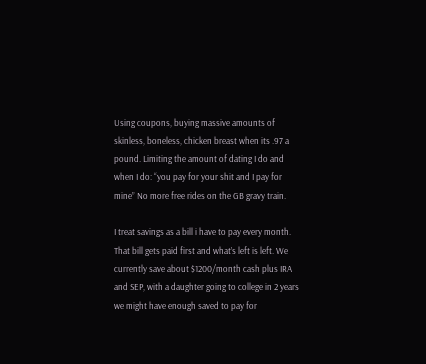Using coupons, buying massive amounts of skinless, boneless, chicken breast when its .97 a pound. Limiting the amount of dating I do and when I do: “you pay for your shit and I pay for mine” No more free rides on the GB gravy train.

I treat savings as a bill i have to pay every month. That bill gets paid first and what’s left is left. We currently save about $1200/month cash plus IRA and SEP, with a daughter going to college in 2 years we might have enough saved to pay for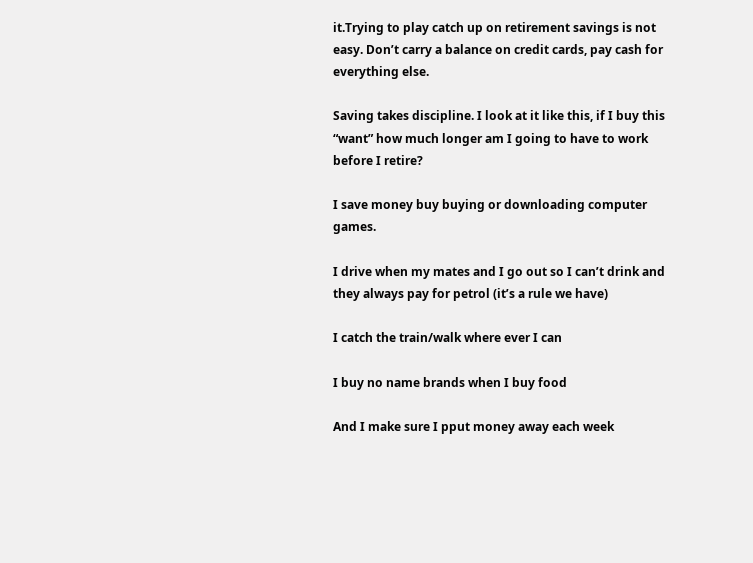it.Trying to play catch up on retirement savings is not easy. Don’t carry a balance on credit cards, pay cash for everything else.

Saving takes discipline. I look at it like this, if I buy this “want” how much longer am I going to have to work before I retire?

I save money buy buying or downloading computer games.

I drive when my mates and I go out so I can’t drink and they always pay for petrol (it’s a rule we have)

I catch the train/walk where ever I can

I buy no name brands when I buy food

And I make sure I pput money away each week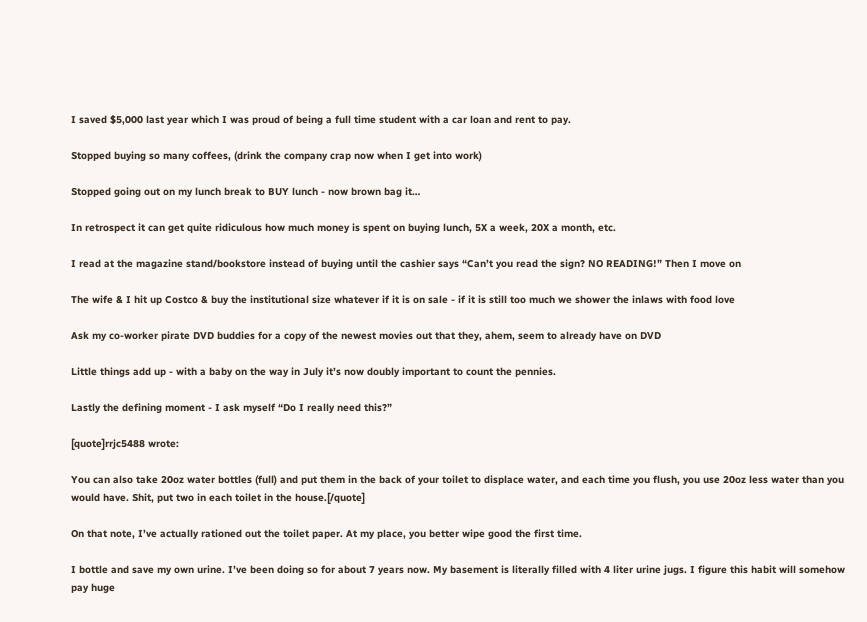I saved $5,000 last year which I was proud of being a full time student with a car loan and rent to pay.

Stopped buying so many coffees, (drink the company crap now when I get into work)

Stopped going out on my lunch break to BUY lunch - now brown bag it…

In retrospect it can get quite ridiculous how much money is spent on buying lunch, 5X a week, 20X a month, etc.

I read at the magazine stand/bookstore instead of buying until the cashier says “Can’t you read the sign? NO READING!” Then I move on

The wife & I hit up Costco & buy the institutional size whatever if it is on sale - if it is still too much we shower the inlaws with food love

Ask my co-worker pirate DVD buddies for a copy of the newest movies out that they, ahem, seem to already have on DVD

Little things add up - with a baby on the way in July it’s now doubly important to count the pennies.

Lastly the defining moment - I ask myself “Do I really need this?”

[quote]rrjc5488 wrote:

You can also take 20oz water bottles (full) and put them in the back of your toilet to displace water, and each time you flush, you use 20oz less water than you would have. Shit, put two in each toilet in the house.[/quote]

On that note, I’ve actually rationed out the toilet paper. At my place, you better wipe good the first time.

I bottle and save my own urine. I’ve been doing so for about 7 years now. My basement is literally filled with 4 liter urine jugs. I figure this habit will somehow pay huge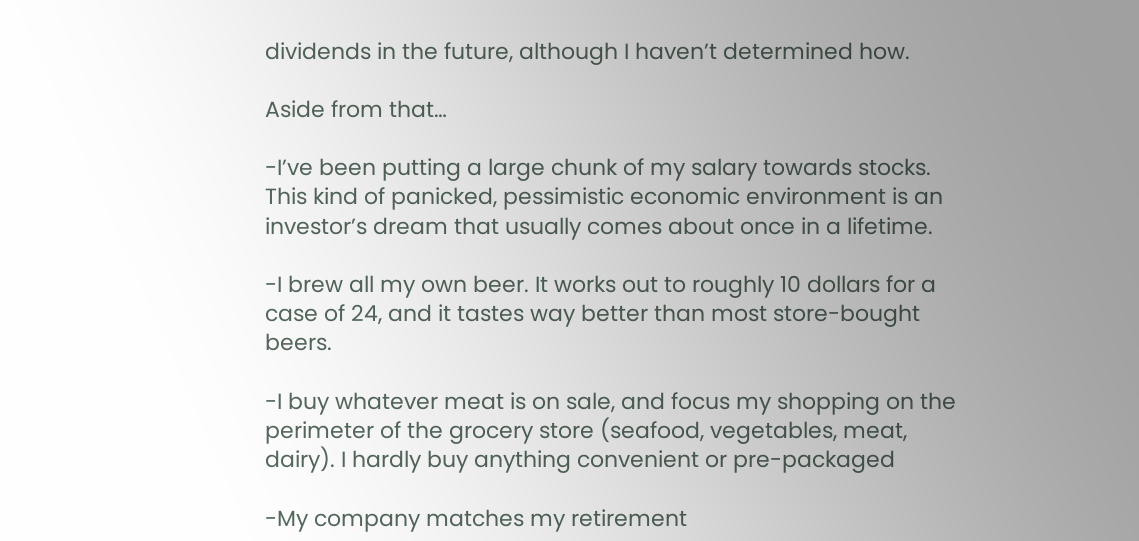dividends in the future, although I haven’t determined how.

Aside from that…

-I’ve been putting a large chunk of my salary towards stocks. This kind of panicked, pessimistic economic environment is an investor’s dream that usually comes about once in a lifetime.

-I brew all my own beer. It works out to roughly 10 dollars for a case of 24, and it tastes way better than most store-bought beers.

-I buy whatever meat is on sale, and focus my shopping on the perimeter of the grocery store (seafood, vegetables, meat, dairy). I hardly buy anything convenient or pre-packaged

-My company matches my retirement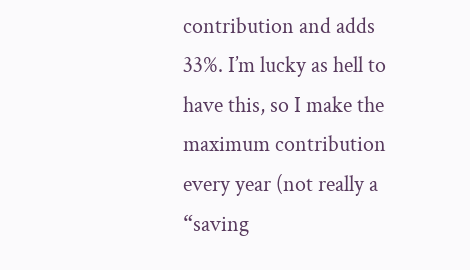contribution and adds 33%. I’m lucky as hell to have this, so I make the maximum contribution every year (not really a “saving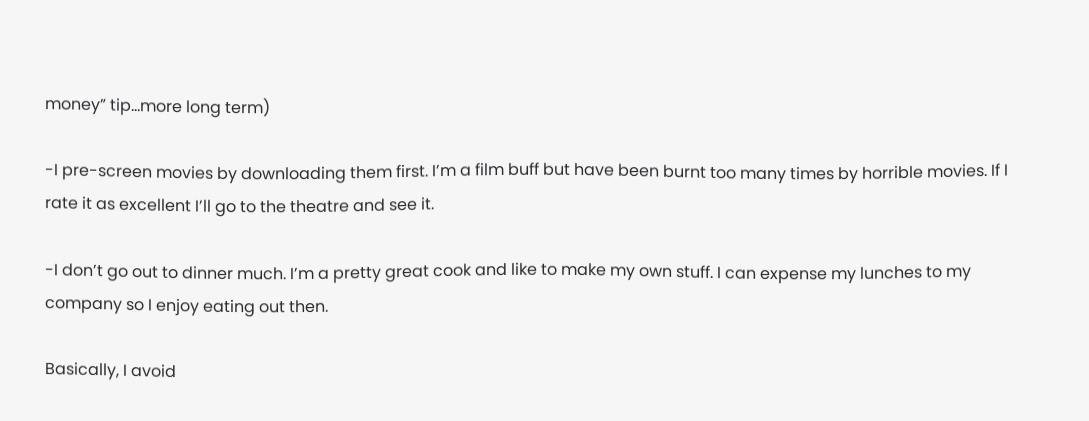money” tip…more long term)

-I pre-screen movies by downloading them first. I’m a film buff but have been burnt too many times by horrible movies. If I rate it as excellent I’ll go to the theatre and see it.

-I don’t go out to dinner much. I’m a pretty great cook and like to make my own stuff. I can expense my lunches to my company so I enjoy eating out then.

Basically, I avoid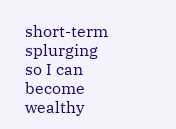short-term splurging so I can become wealthy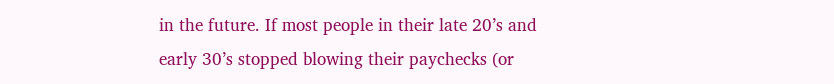in the future. If most people in their late 20’s and early 30’s stopped blowing their paychecks (or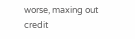worse, maxing out credit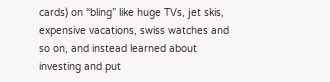cards) on “bling” like huge TVs, jet skis, expensive vacations, swiss watches and so on, and instead learned about investing and put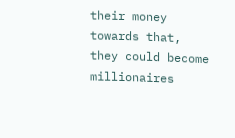their money towards that, they could become millionaires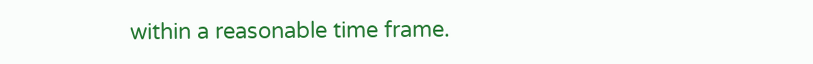within a reasonable time frame.